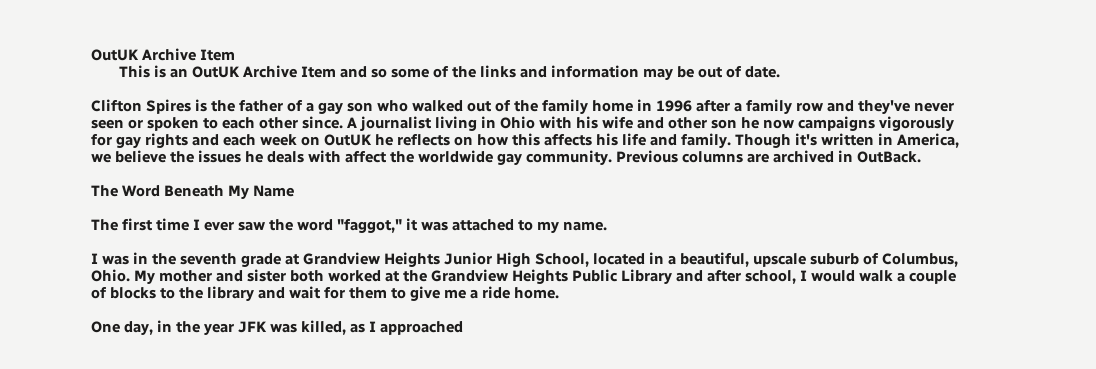OutUK Archive Item
       This is an OutUK Archive Item and so some of the links and information may be out of date.

Clifton Spires is the father of a gay son who walked out of the family home in 1996 after a family row and they've never seen or spoken to each other since. A journalist living in Ohio with his wife and other son he now campaigns vigorously for gay rights and each week on OutUK he reflects on how this affects his life and family. Though it's written in America, we believe the issues he deals with affect the worldwide gay community. Previous columns are archived in OutBack.

The Word Beneath My Name

The first time I ever saw the word "faggot," it was attached to my name.

I was in the seventh grade at Grandview Heights Junior High School, located in a beautiful, upscale suburb of Columbus, Ohio. My mother and sister both worked at the Grandview Heights Public Library and after school, I would walk a couple of blocks to the library and wait for them to give me a ride home.

One day, in the year JFK was killed, as I approached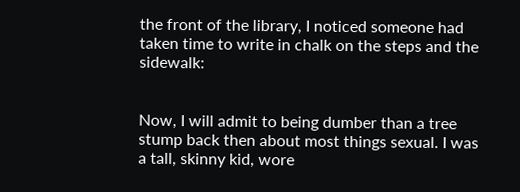the front of the library, I noticed someone had taken time to write in chalk on the steps and the sidewalk:


Now, I will admit to being dumber than a tree stump back then about most things sexual. I was a tall, skinny kid, wore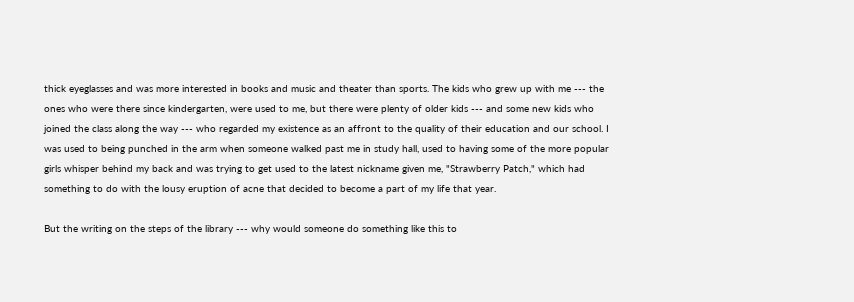thick eyeglasses and was more interested in books and music and theater than sports. The kids who grew up with me --- the ones who were there since kindergarten, were used to me, but there were plenty of older kids --- and some new kids who joined the class along the way --- who regarded my existence as an affront to the quality of their education and our school. I was used to being punched in the arm when someone walked past me in study hall, used to having some of the more popular girls whisper behind my back and was trying to get used to the latest nickname given me, "Strawberry Patch," which had something to do with the lousy eruption of acne that decided to become a part of my life that year.

But the writing on the steps of the library --- why would someone do something like this to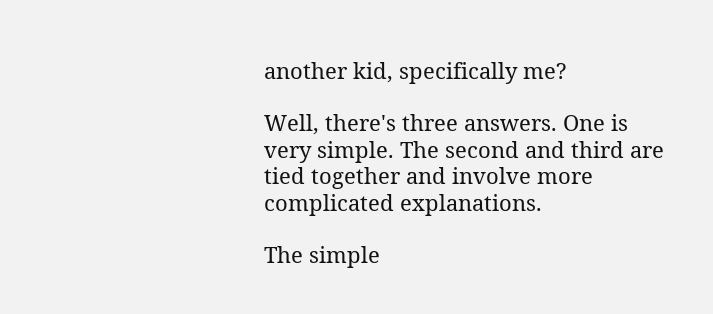another kid, specifically me?

Well, there's three answers. One is very simple. The second and third are tied together and involve more complicated explanations.

The simple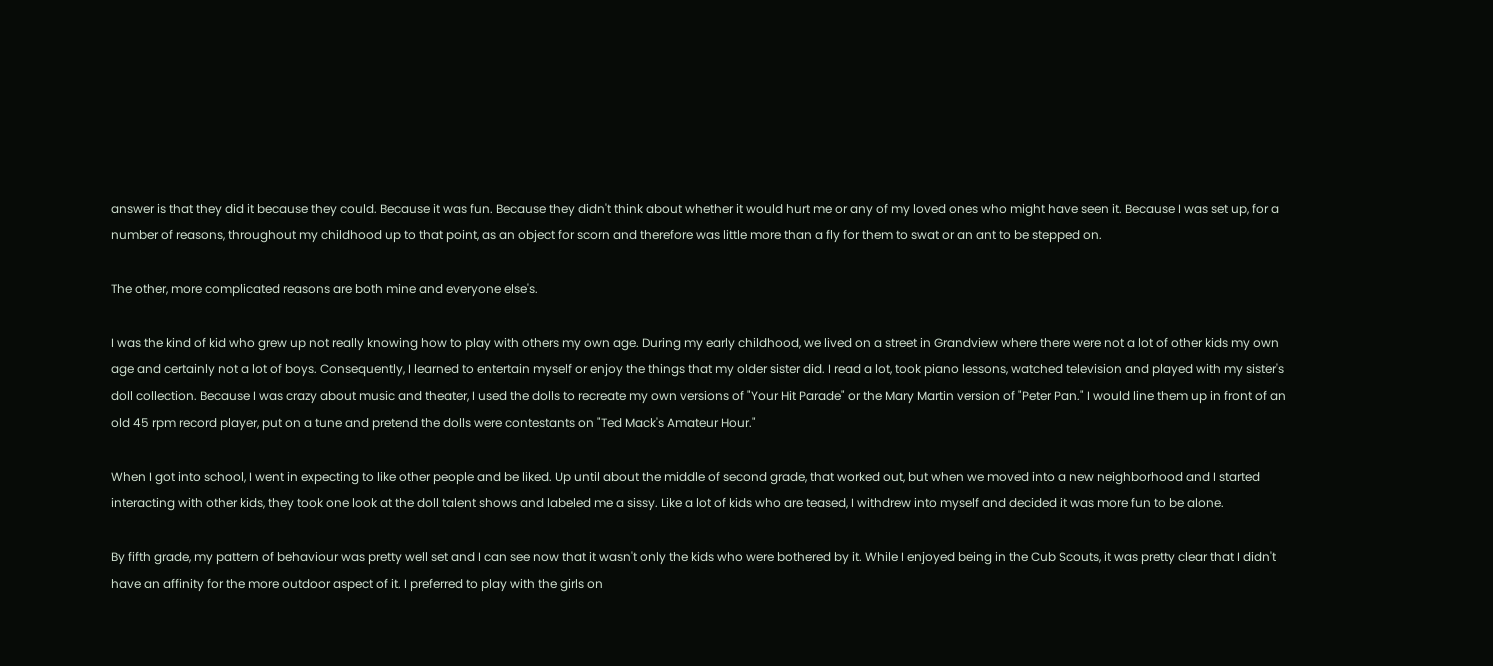answer is that they did it because they could. Because it was fun. Because they didn't think about whether it would hurt me or any of my loved ones who might have seen it. Because I was set up, for a number of reasons, throughout my childhood up to that point, as an object for scorn and therefore was little more than a fly for them to swat or an ant to be stepped on.

The other, more complicated reasons are both mine and everyone else's.

I was the kind of kid who grew up not really knowing how to play with others my own age. During my early childhood, we lived on a street in Grandview where there were not a lot of other kids my own age and certainly not a lot of boys. Consequently, I learned to entertain myself or enjoy the things that my older sister did. I read a lot, took piano lessons, watched television and played with my sister's doll collection. Because I was crazy about music and theater, I used the dolls to recreate my own versions of "Your Hit Parade" or the Mary Martin version of "Peter Pan." I would line them up in front of an old 45 rpm record player, put on a tune and pretend the dolls were contestants on "Ted Mack's Amateur Hour."

When I got into school, I went in expecting to like other people and be liked. Up until about the middle of second grade, that worked out, but when we moved into a new neighborhood and I started interacting with other kids, they took one look at the doll talent shows and labeled me a sissy. Like a lot of kids who are teased, I withdrew into myself and decided it was more fun to be alone.

By fifth grade, my pattern of behaviour was pretty well set and I can see now that it wasn't only the kids who were bothered by it. While I enjoyed being in the Cub Scouts, it was pretty clear that I didn't have an affinity for the more outdoor aspect of it. I preferred to play with the girls on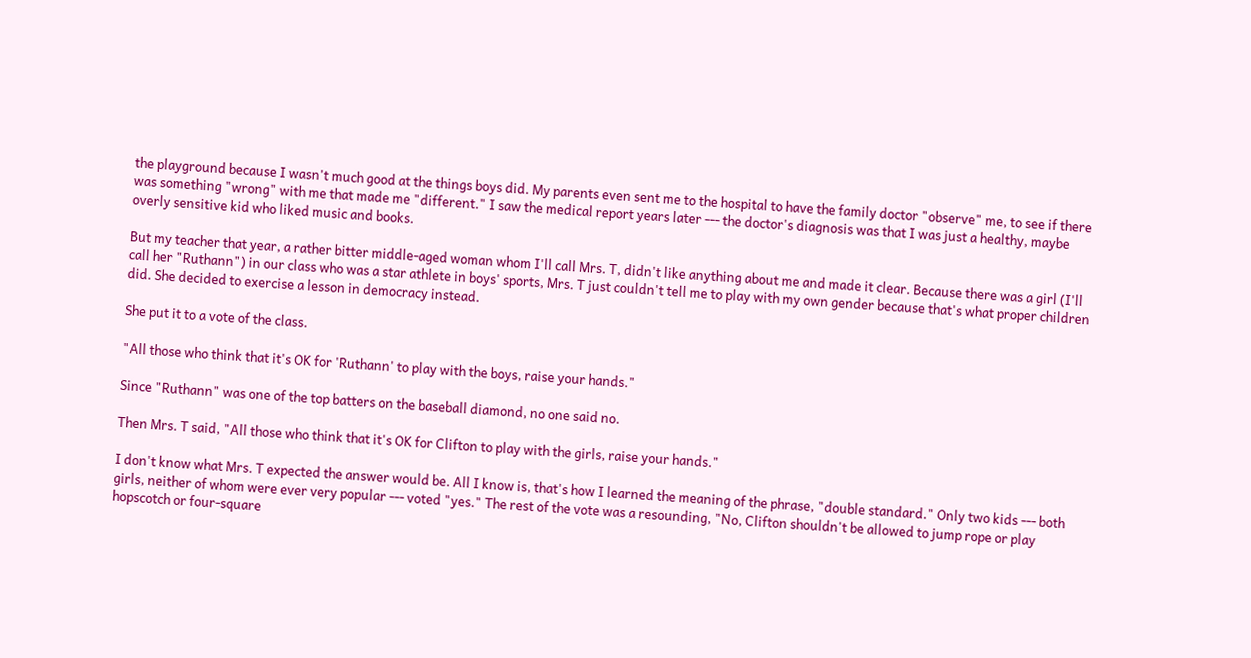the playground because I wasn't much good at the things boys did. My parents even sent me to the hospital to have the family doctor "observe" me, to see if there was something "wrong" with me that made me "different." I saw the medical report years later --- the doctor's diagnosis was that I was just a healthy, maybe overly sensitive kid who liked music and books.

But my teacher that year, a rather bitter middle-aged woman whom I'll call Mrs. T, didn't like anything about me and made it clear. Because there was a girl (I'll call her "Ruthann") in our class who was a star athlete in boys' sports, Mrs. T just couldn't tell me to play with my own gender because that's what proper children did. She decided to exercise a lesson in democracy instead.

She put it to a vote of the class.

"All those who think that it's OK for 'Ruthann' to play with the boys, raise your hands."

Since "Ruthann" was one of the top batters on the baseball diamond, no one said no.

Then Mrs. T said, "All those who think that it's OK for Clifton to play with the girls, raise your hands."

I don't know what Mrs. T expected the answer would be. All I know is, that's how I learned the meaning of the phrase, "double standard." Only two kids --- both girls, neither of whom were ever very popular --- voted "yes." The rest of the vote was a resounding, "No, Clifton shouldn't be allowed to jump rope or play hopscotch or four-square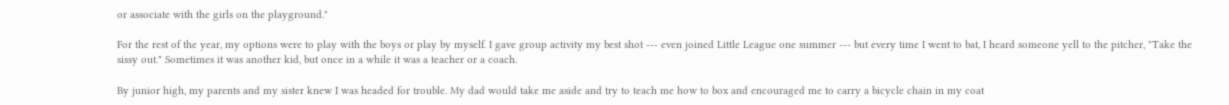or associate with the girls on the playground."

For the rest of the year, my options were to play with the boys or play by myself. I gave group activity my best shot --- even joined Little League one summer --- but every time I went to bat, I heard someone yell to the pitcher, "Take the sissy out." Sometimes it was another kid, but once in a while it was a teacher or a coach.

By junior high, my parents and my sister knew I was headed for trouble. My dad would take me aside and try to teach me how to box and encouraged me to carry a bicycle chain in my coat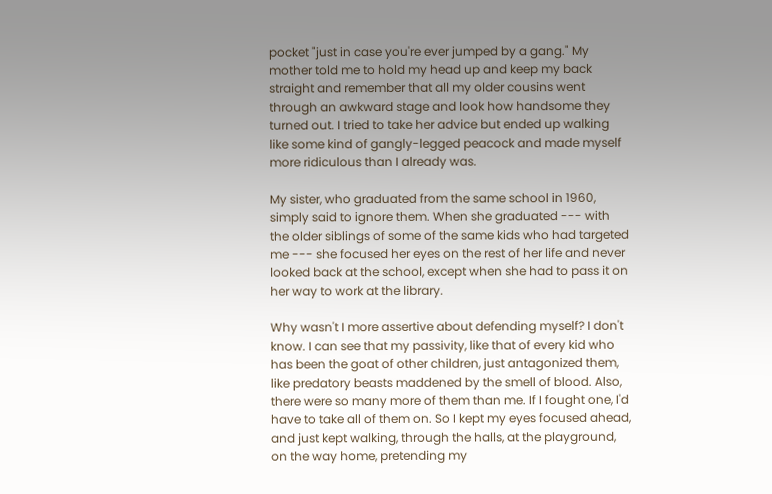pocket "just in case you're ever jumped by a gang." My mother told me to hold my head up and keep my back straight and remember that all my older cousins went through an awkward stage and look how handsome they turned out. I tried to take her advice but ended up walking like some kind of gangly-legged peacock and made myself more ridiculous than I already was.

My sister, who graduated from the same school in 1960, simply said to ignore them. When she graduated --- with the older siblings of some of the same kids who had targeted me --- she focused her eyes on the rest of her life and never looked back at the school, except when she had to pass it on her way to work at the library.

Why wasn't I more assertive about defending myself? I don't know. I can see that my passivity, like that of every kid who has been the goat of other children, just antagonized them, like predatory beasts maddened by the smell of blood. Also, there were so many more of them than me. If I fought one, I'd have to take all of them on. So I kept my eyes focused ahead, and just kept walking, through the halls, at the playground, on the way home, pretending my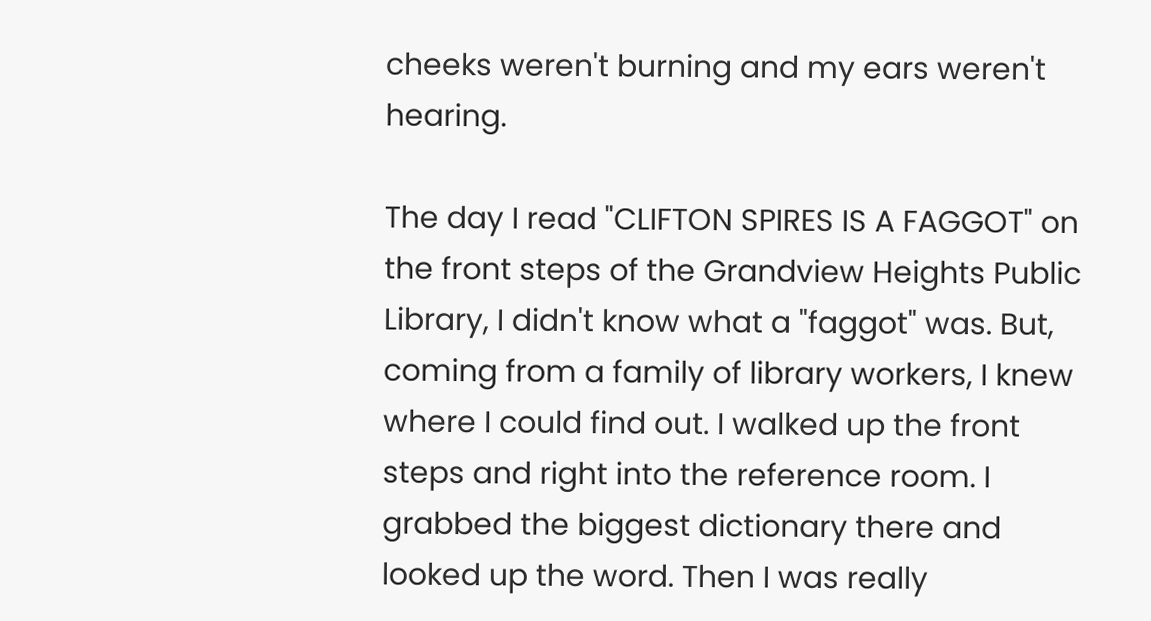cheeks weren't burning and my ears weren't hearing.

The day I read "CLIFTON SPIRES IS A FAGGOT" on the front steps of the Grandview Heights Public Library, I didn't know what a "faggot" was. But, coming from a family of library workers, I knew where I could find out. I walked up the front steps and right into the reference room. I grabbed the biggest dictionary there and looked up the word. Then I was really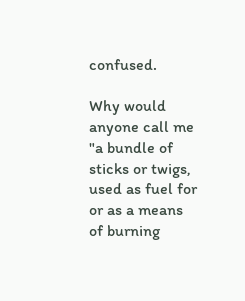confused.

Why would anyone call me "a bundle of sticks or twigs, used as fuel for or as a means of burning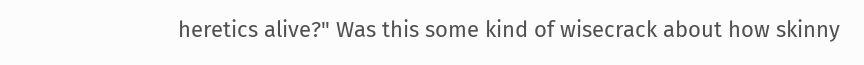heretics alive?" Was this some kind of wisecrack about how skinny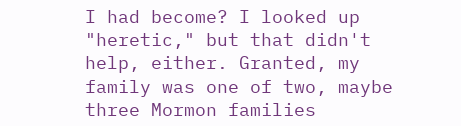I had become? I looked up "heretic," but that didn't help, either. Granted, my family was one of two, maybe three Mormon families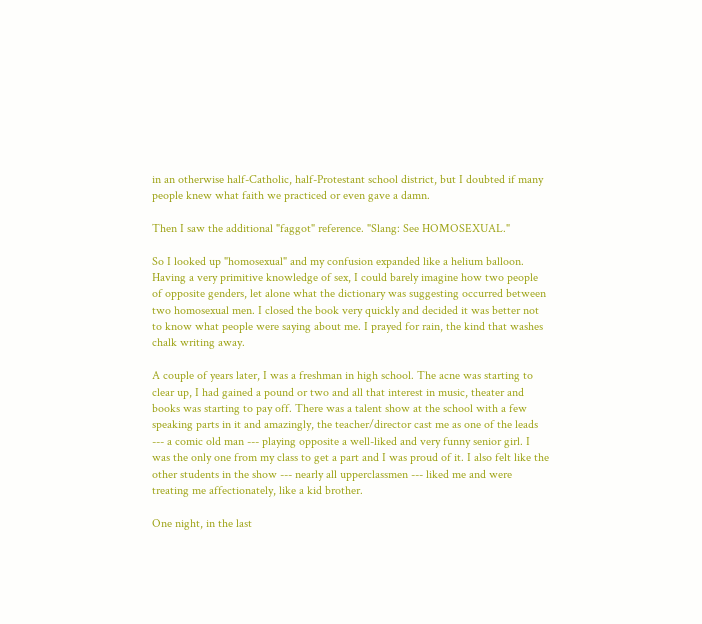in an otherwise half-Catholic, half-Protestant school district, but I doubted if many people knew what faith we practiced or even gave a damn.

Then I saw the additional "faggot" reference. "Slang: See HOMOSEXUAL."

So I looked up "homosexual" and my confusion expanded like a helium balloon. Having a very primitive knowledge of sex, I could barely imagine how two people of opposite genders, let alone what the dictionary was suggesting occurred between two homosexual men. I closed the book very quickly and decided it was better not to know what people were saying about me. I prayed for rain, the kind that washes chalk writing away.

A couple of years later, I was a freshman in high school. The acne was starting to clear up, I had gained a pound or two and all that interest in music, theater and books was starting to pay off. There was a talent show at the school with a few speaking parts in it and amazingly, the teacher/director cast me as one of the leads --- a comic old man --- playing opposite a well-liked and very funny senior girl. I was the only one from my class to get a part and I was proud of it. I also felt like the other students in the show --- nearly all upperclassmen --- liked me and were treating me affectionately, like a kid brother.

One night, in the last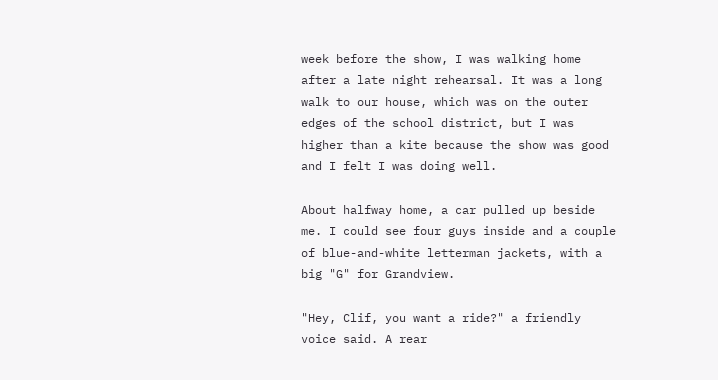week before the show, I was walking home after a late night rehearsal. It was a long walk to our house, which was on the outer edges of the school district, but I was higher than a kite because the show was good and I felt I was doing well.

About halfway home, a car pulled up beside me. I could see four guys inside and a couple of blue-and-white letterman jackets, with a big "G" for Grandview.

"Hey, Clif, you want a ride?" a friendly voice said. A rear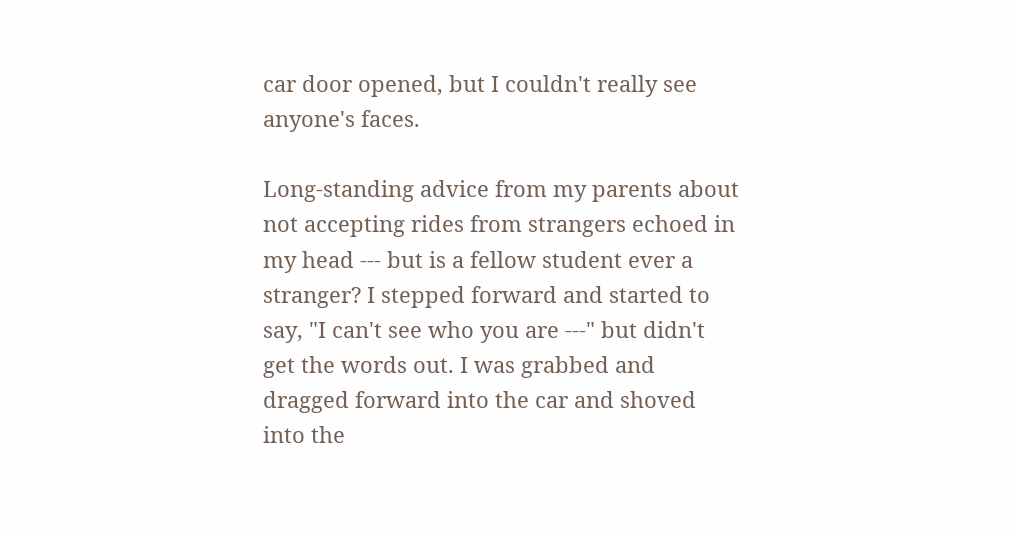car door opened, but I couldn't really see anyone's faces.

Long-standing advice from my parents about not accepting rides from strangers echoed in my head --- but is a fellow student ever a stranger? I stepped forward and started to say, "I can't see who you are ---" but didn't get the words out. I was grabbed and dragged forward into the car and shoved into the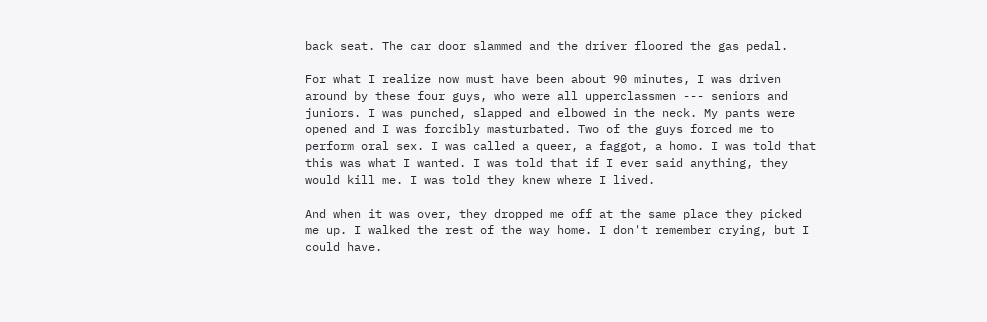back seat. The car door slammed and the driver floored the gas pedal.

For what I realize now must have been about 90 minutes, I was driven around by these four guys, who were all upperclassmen --- seniors and juniors. I was punched, slapped and elbowed in the neck. My pants were opened and I was forcibly masturbated. Two of the guys forced me to perform oral sex. I was called a queer, a faggot, a homo. I was told that this was what I wanted. I was told that if I ever said anything, they would kill me. I was told they knew where I lived.

And when it was over, they dropped me off at the same place they picked me up. I walked the rest of the way home. I don't remember crying, but I could have.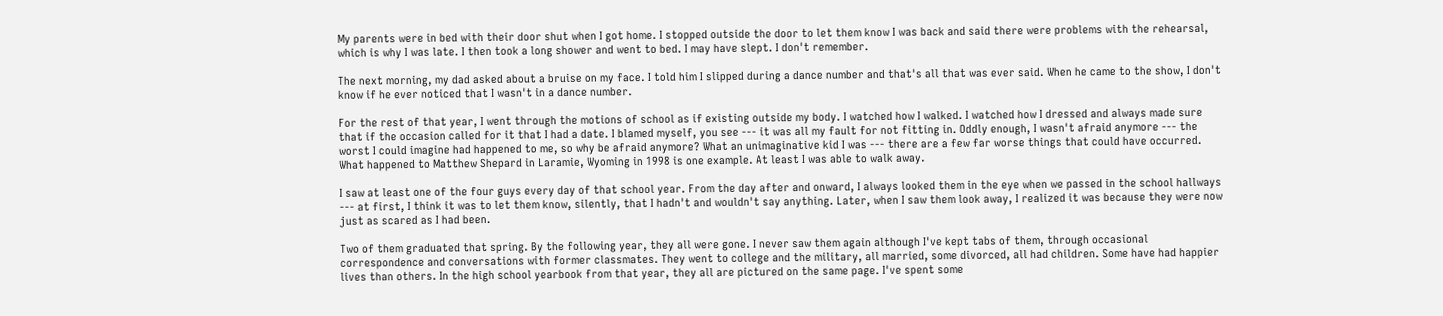My parents were in bed with their door shut when I got home. I stopped outside the door to let them know I was back and said there were problems with the rehearsal, which is why I was late. I then took a long shower and went to bed. I may have slept. I don't remember.

The next morning, my dad asked about a bruise on my face. I told him I slipped during a dance number and that's all that was ever said. When he came to the show, I don't know if he ever noticed that I wasn't in a dance number.

For the rest of that year, I went through the motions of school as if existing outside my body. I watched how I walked. I watched how I dressed and always made sure that if the occasion called for it that I had a date. I blamed myself, you see --- it was all my fault for not fitting in. Oddly enough, I wasn't afraid anymore --- the worst I could imagine had happened to me, so why be afraid anymore? What an unimaginative kid I was --- there are a few far worse things that could have occurred. What happened to Matthew Shepard in Laramie, Wyoming in 1998 is one example. At least I was able to walk away.

I saw at least one of the four guys every day of that school year. From the day after and onward, I always looked them in the eye when we passed in the school hallways --- at first, I think it was to let them know, silently, that I hadn't and wouldn't say anything. Later, when I saw them look away, I realized it was because they were now just as scared as I had been.

Two of them graduated that spring. By the following year, they all were gone. I never saw them again although I've kept tabs of them, through occasional correspondence and conversations with former classmates. They went to college and the military, all married, some divorced, all had children. Some have had happier lives than others. In the high school yearbook from that year, they all are pictured on the same page. I've spent some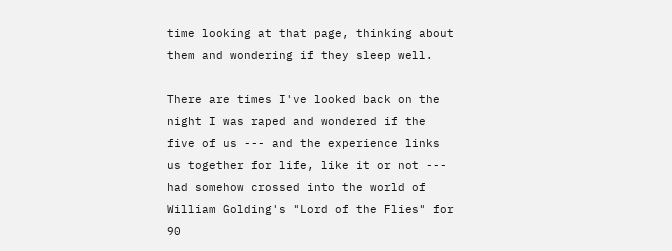time looking at that page, thinking about them and wondering if they sleep well.

There are times I've looked back on the night I was raped and wondered if the five of us --- and the experience links us together for life, like it or not --- had somehow crossed into the world of William Golding's "Lord of the Flies" for 90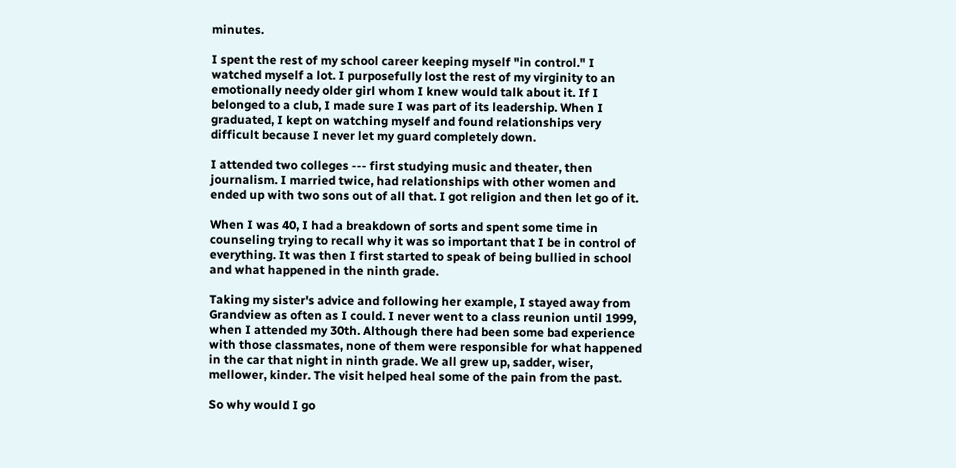minutes.

I spent the rest of my school career keeping myself "in control." I watched myself a lot. I purposefully lost the rest of my virginity to an emotionally needy older girl whom I knew would talk about it. If I belonged to a club, I made sure I was part of its leadership. When I graduated, I kept on watching myself and found relationships very difficult because I never let my guard completely down.

I attended two colleges --- first studying music and theater, then journalism. I married twice, had relationships with other women and ended up with two sons out of all that. I got religion and then let go of it.

When I was 40, I had a breakdown of sorts and spent some time in counseling trying to recall why it was so important that I be in control of everything. It was then I first started to speak of being bullied in school and what happened in the ninth grade.

Taking my sister's advice and following her example, I stayed away from Grandview as often as I could. I never went to a class reunion until 1999, when I attended my 30th. Although there had been some bad experience with those classmates, none of them were responsible for what happened in the car that night in ninth grade. We all grew up, sadder, wiser, mellower, kinder. The visit helped heal some of the pain from the past.

So why would I go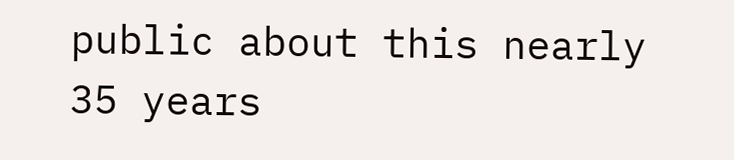public about this nearly 35 years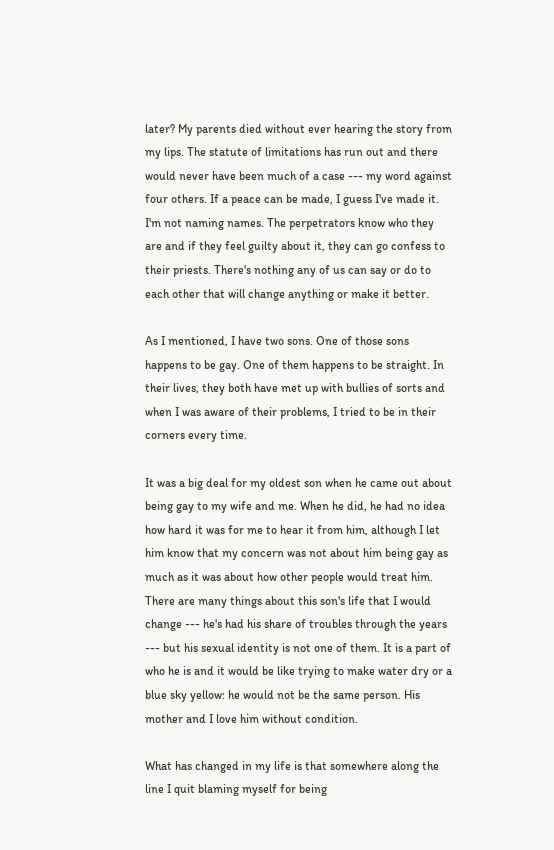later? My parents died without ever hearing the story from my lips. The statute of limitations has run out and there would never have been much of a case --- my word against four others. If a peace can be made, I guess I've made it. I'm not naming names. The perpetrators know who they are and if they feel guilty about it, they can go confess to their priests. There's nothing any of us can say or do to each other that will change anything or make it better.

As I mentioned, I have two sons. One of those sons happens to be gay. One of them happens to be straight. In their lives, they both have met up with bullies of sorts and when I was aware of their problems, I tried to be in their corners every time.

It was a big deal for my oldest son when he came out about being gay to my wife and me. When he did, he had no idea how hard it was for me to hear it from him, although I let him know that my concern was not about him being gay as much as it was about how other people would treat him. There are many things about this son's life that I would change --- he's had his share of troubles through the years --- but his sexual identity is not one of them. It is a part of who he is and it would be like trying to make water dry or a blue sky yellow: he would not be the same person. His mother and I love him without condition.

What has changed in my life is that somewhere along the line I quit blaming myself for being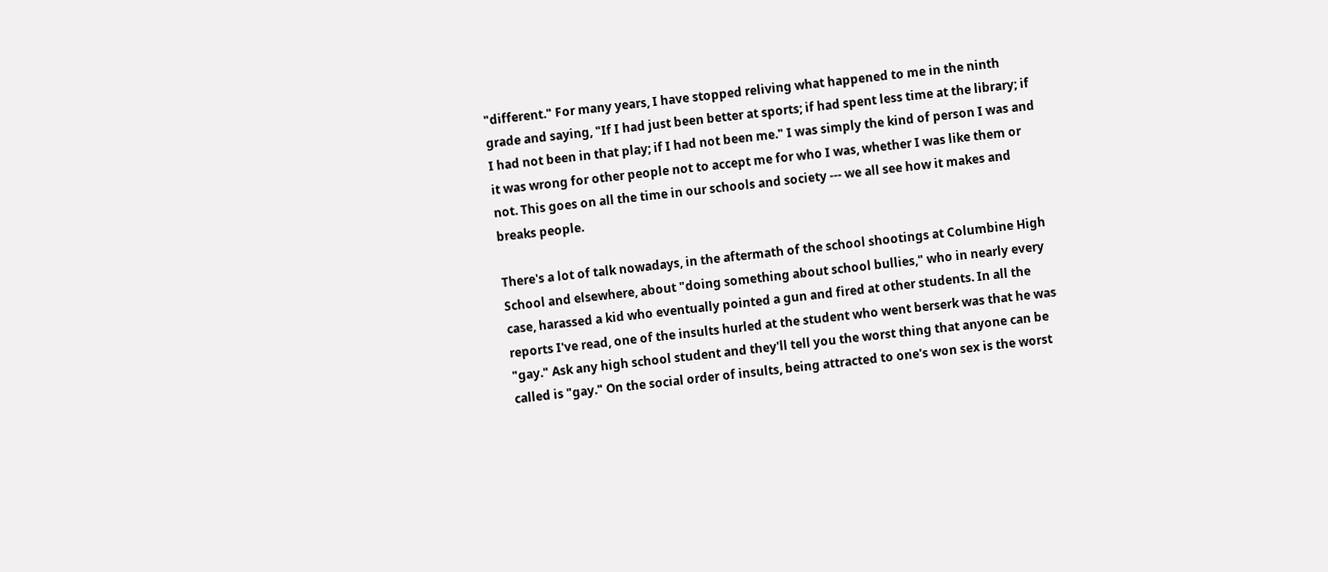"different." For many years, I have stopped reliving what happened to me in the ninth grade and saying, "If I had just been better at sports; if had spent less time at the library; if I had not been in that play; if I had not been me." I was simply the kind of person I was and it was wrong for other people not to accept me for who I was, whether I was like them or not. This goes on all the time in our schools and society --- we all see how it makes and breaks people.

There's a lot of talk nowadays, in the aftermath of the school shootings at Columbine High School and elsewhere, about "doing something about school bullies," who in nearly every case, harassed a kid who eventually pointed a gun and fired at other students. In all the reports I've read, one of the insults hurled at the student who went berserk was that he was "gay." Ask any high school student and they'll tell you the worst thing that anyone can be called is "gay." On the social order of insults, being attracted to one's won sex is the worst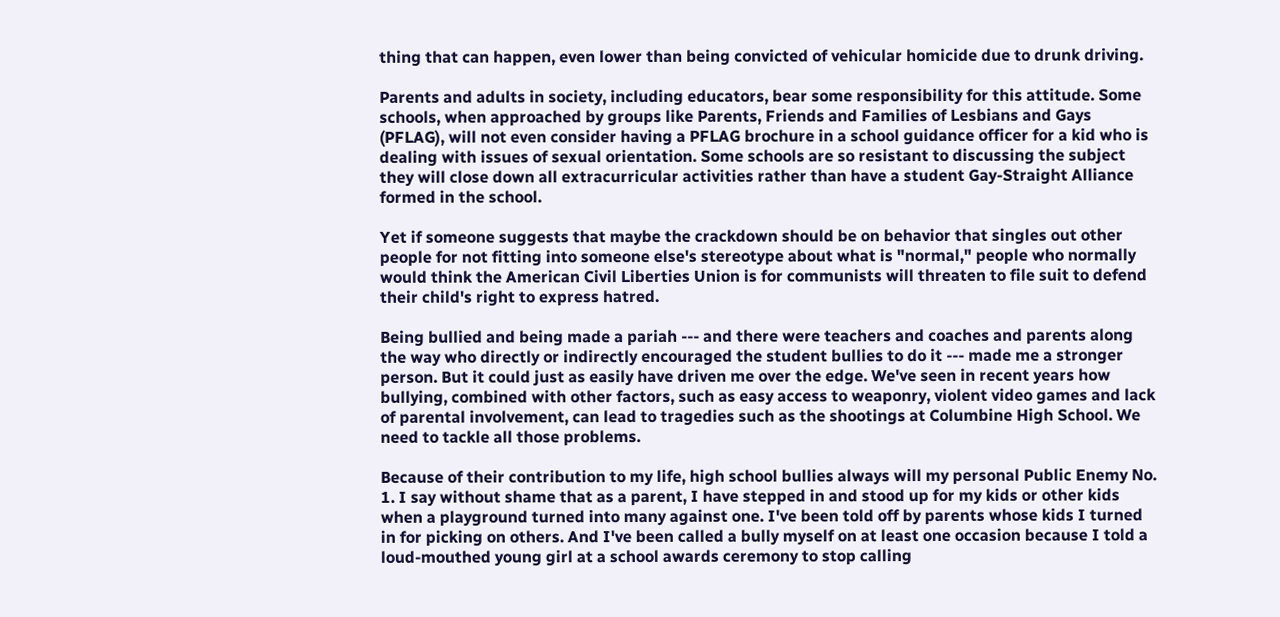thing that can happen, even lower than being convicted of vehicular homicide due to drunk driving.

Parents and adults in society, including educators, bear some responsibility for this attitude. Some schools, when approached by groups like Parents, Friends and Families of Lesbians and Gays (PFLAG), will not even consider having a PFLAG brochure in a school guidance officer for a kid who is dealing with issues of sexual orientation. Some schools are so resistant to discussing the subject they will close down all extracurricular activities rather than have a student Gay-Straight Alliance formed in the school.

Yet if someone suggests that maybe the crackdown should be on behavior that singles out other people for not fitting into someone else's stereotype about what is "normal," people who normally would think the American Civil Liberties Union is for communists will threaten to file suit to defend their child's right to express hatred.

Being bullied and being made a pariah --- and there were teachers and coaches and parents along the way who directly or indirectly encouraged the student bullies to do it --- made me a stronger person. But it could just as easily have driven me over the edge. We've seen in recent years how bullying, combined with other factors, such as easy access to weaponry, violent video games and lack of parental involvement, can lead to tragedies such as the shootings at Columbine High School. We need to tackle all those problems.

Because of their contribution to my life, high school bullies always will my personal Public Enemy No. 1. I say without shame that as a parent, I have stepped in and stood up for my kids or other kids when a playground turned into many against one. I've been told off by parents whose kids I turned in for picking on others. And I've been called a bully myself on at least one occasion because I told a loud-mouthed young girl at a school awards ceremony to stop calling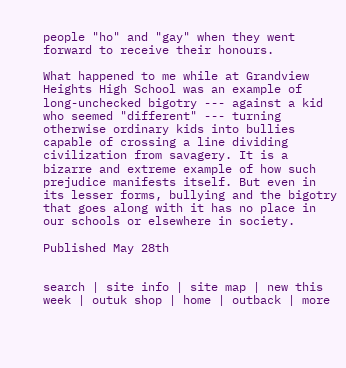people "ho" and "gay" when they went forward to receive their honours.

What happened to me while at Grandview Heights High School was an example of long-unchecked bigotry --- against a kid who seemed "different" --- turning otherwise ordinary kids into bullies capable of crossing a line dividing civilization from savagery. It is a bizarre and extreme example of how such prejudice manifests itself. But even in its lesser forms, bullying and the bigotry that goes along with it has no place in our schools or elsewhere in society.

Published May 28th


search | site info | site map | new this week | outuk shop | home | outback | more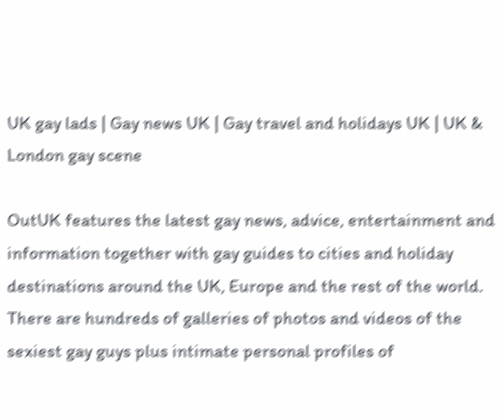UK gay lads | Gay news UK | Gay travel and holidays UK | UK & London gay scene

OutUK features the latest gay news, advice, entertainment and information together with gay guides to cities and holiday destinations around the UK, Europe and the rest of the world. There are hundreds of galleries of photos and videos of the sexiest gay guys plus intimate personal profiles of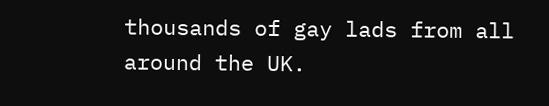thousands of gay lads from all around the UK.